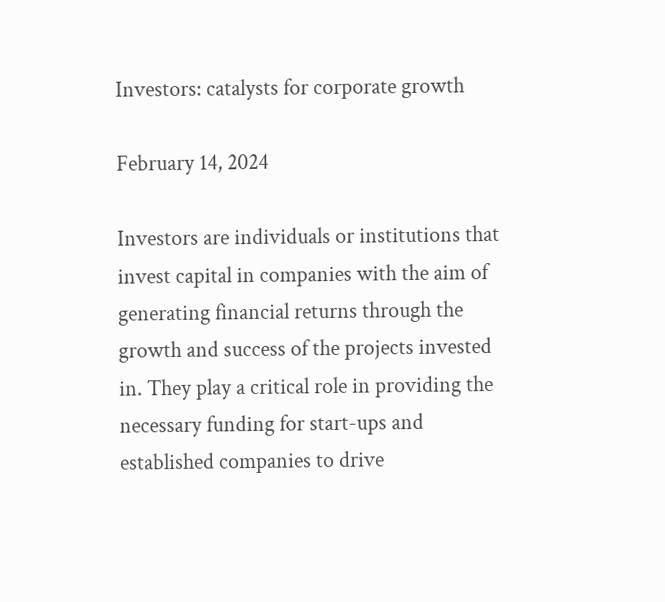Investors: catalysts for corporate growth

February 14, 2024

Investors are individuals or institutions that invest capital in companies with the aim of generating financial returns through the growth and success of the projects invested in. They play a critical role in providing the necessary funding for start-ups and established companies to drive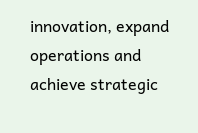innovation, expand operations and achieve strategic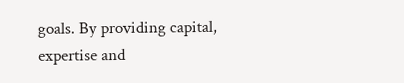goals. By providing capital, expertise and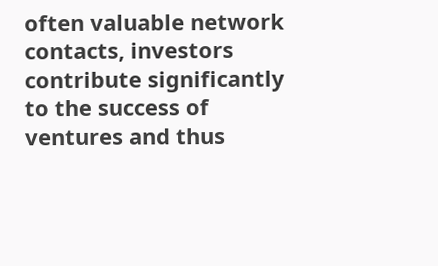often valuable network contacts, investors contribute significantly to the success of ventures and thus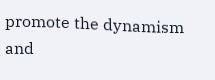promote the dynamism and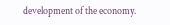development of the economy.